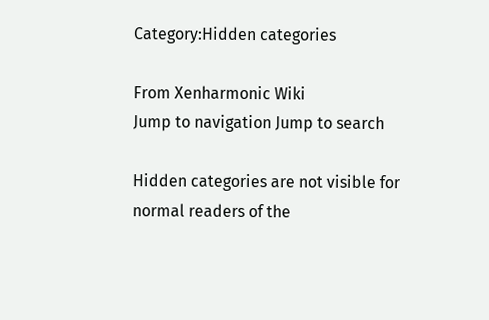Category:Hidden categories

From Xenharmonic Wiki
Jump to navigation Jump to search

Hidden categories are not visible for normal readers of the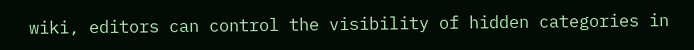wiki, editors can control the visibility of hidden categories in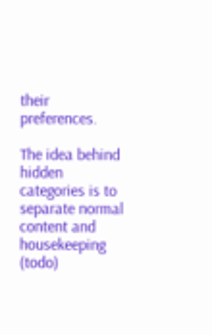their preferences.

The idea behind hidden categories is to separate normal content and housekeeping (todo)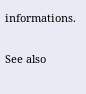informations.

See also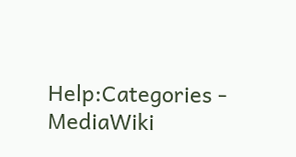Help:Categories - MediaWiki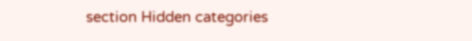section Hidden categories